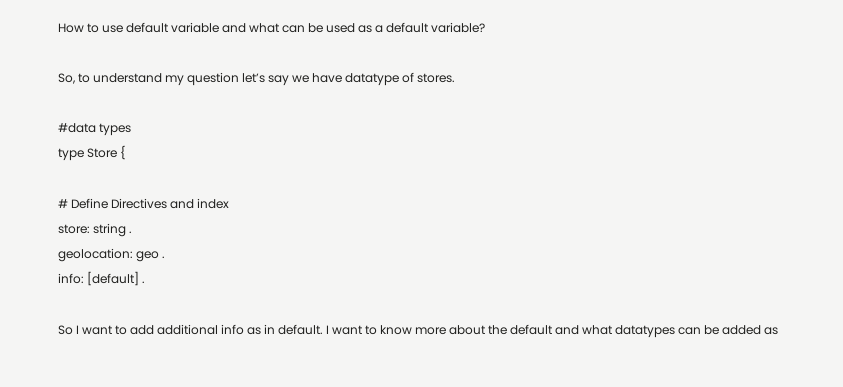How to use default variable and what can be used as a default variable?

So, to understand my question let’s say we have datatype of stores.

#data types
type Store {

# Define Directives and index
store: string .
geolocation: geo .
info: [default] .

So I want to add additional info as in default. I want to know more about the default and what datatypes can be added as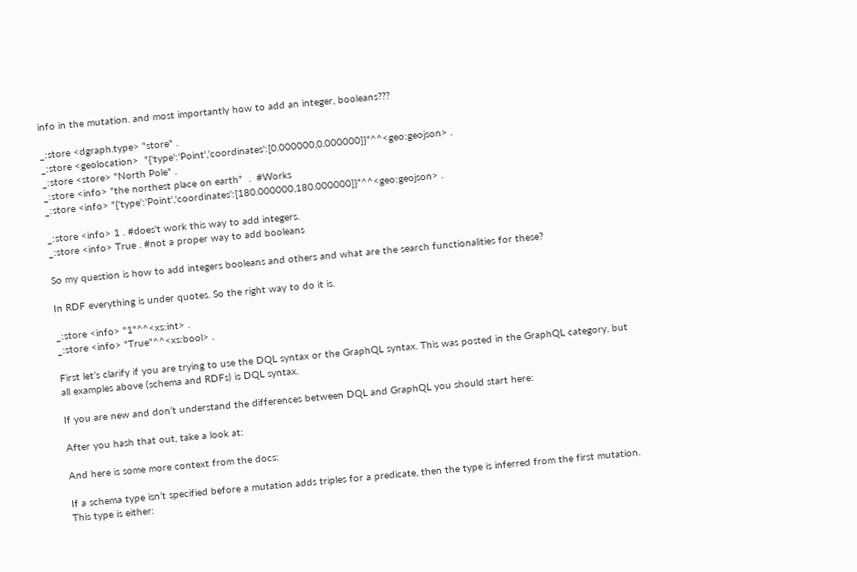info in the mutation. and most importantly how to add an integer, booleans???

_:store <dgraph.type> "store" .
_:store <geolocation>  "{'type':'Point','coordinates':[0.000000,0.000000]}"^^<geo:geojson> .
_:store <store> "North Pole" .
_:store <info> "the northest place on earth"  .  #Works
_:store <info> "{'type':'Point','coordinates':[180.000000,180.000000]}"^^<geo:geojson> .

_:store <info> 1 . #does't work this way to add integers.
_:store <info> True . #not a proper way to add booleans

So my question is how to add integers booleans and others and what are the search functionalities for these?

In RDF everything is under quotes. So the right way to do it is.

_:store <info> "1"^^<xs:int> .
_:store <info> "True"^^<xs:bool> .

First let’s clarify if you are trying to use the DQL syntax or the GraphQL syntax. This was posted in the GraphQL category, but all examples above (schema and RDFs) is DQL syntax.

If you are new and don’t understand the differences between DQL and GraphQL you should start here:

After you hash that out, take a look at:

And here is some more context from the docs:

If a schema type isn’t specified before a mutation adds triples for a predicate, then the type is inferred from the first mutation. This type is either: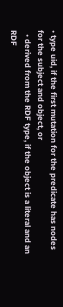• type uid, if the first mutation for the predicate has nodes for the subject and object, or
  • derived from the RDF type, if the object is a literal and an RDF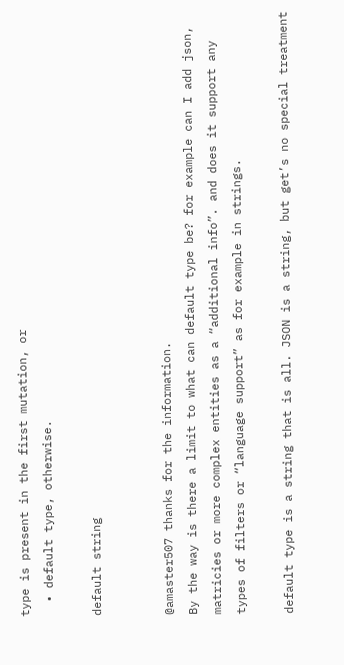type is present in the first mutation, or
  • default type, otherwise.

default string


@amaster507 thanks for the information.
By the way is there a limit to what can default type be? for example can I add json, matricies or more complex entities as a “additional info”. and does it support any types of filters or “language support” as for example in strings.

default type is a string that is all. JSON is a string, but get’s no special treatment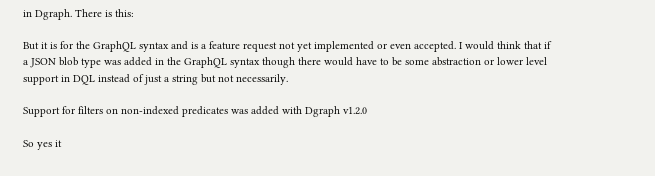in Dgraph. There is this:

But it is for the GraphQL syntax and is a feature request not yet implemented or even accepted. I would think that if a JSON blob type was added in the GraphQL syntax though there would have to be some abstraction or lower level support in DQL instead of just a string but not necessarily.

Support for filters on non-indexed predicates was added with Dgraph v1.2.0

So yes it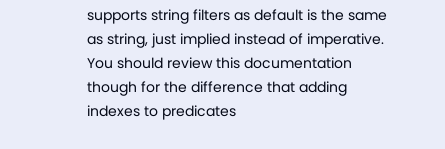supports string filters as default is the same as string, just implied instead of imperative. You should review this documentation though for the difference that adding indexes to predicates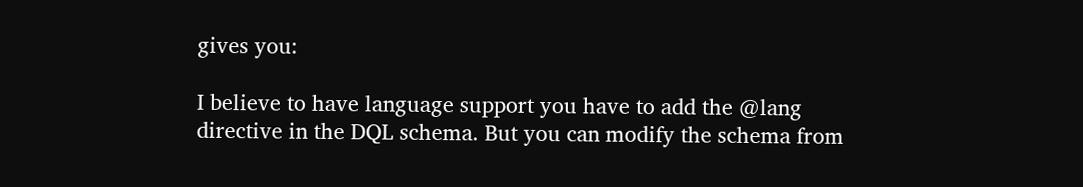gives you:

I believe to have language support you have to add the @lang directive in the DQL schema. But you can modify the schema from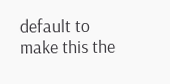default to make this the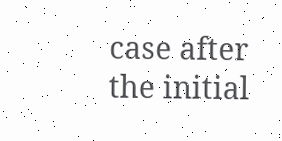case after the initial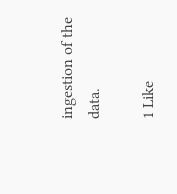ingestion of the data.

1 Like